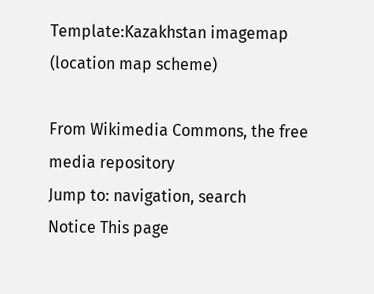Template:Kazakhstan imagemap (location map scheme)

From Wikimedia Commons, the free media repository
Jump to: navigation, search
Notice This page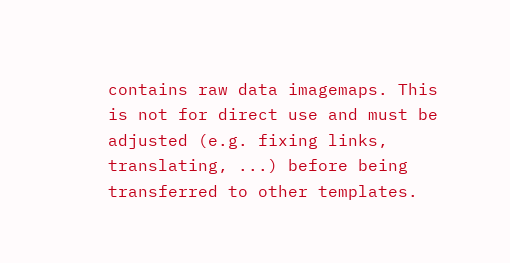contains raw data imagemaps. This is not for direct use and must be adjusted (e.g. fixing links, translating, ...) before being transferred to other templates.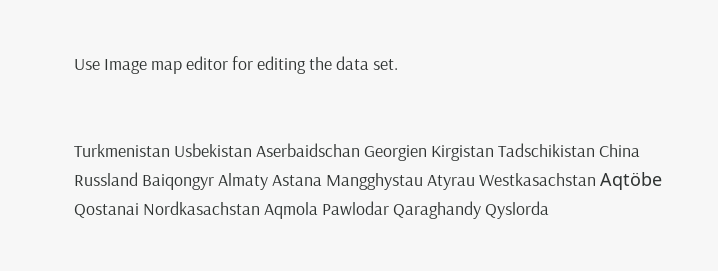Use Image map editor for editing the data set.


Turkmenistan Usbekistan Aserbaidschan Georgien Kirgistan Tadschikistan China Russland Baiqongyr Almaty Astana Mangghystau Atyrau Westkasachstan Aqtöbe Qostanai Nordkasachstan Aqmola Pawlodar Qaraghandy Qyslorda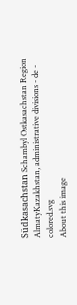Südkasachstan Schambyl Ostkasachstan Region AlmatyKazakhstan, administrative divisions - de - colored.svg
About this image